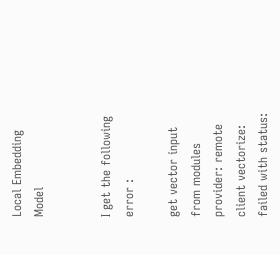Local Embedding Model


I get the following error :

get vector input from modules provider: remote client vectorize: failed with status: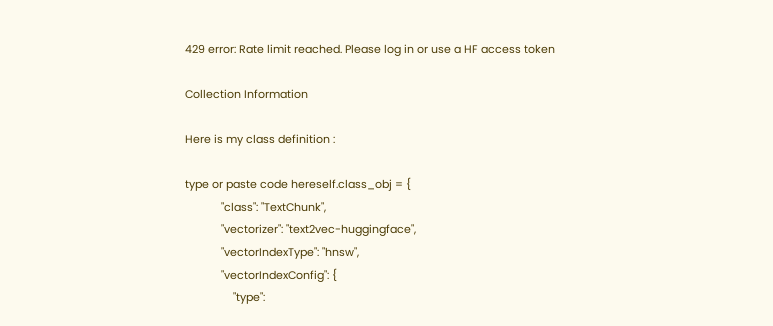429 error: Rate limit reached. Please log in or use a HF access token

Collection Information

Here is my class definition :

type or paste code hereself.class_obj = {
            "class": "TextChunk",
            "vectorizer": "text2vec-huggingface",
            "vectorIndexType": "hnsw",
            "vectorIndexConfig": {
                "type":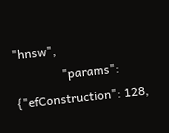"hnsw",
                "params": {"efConstruction": 128,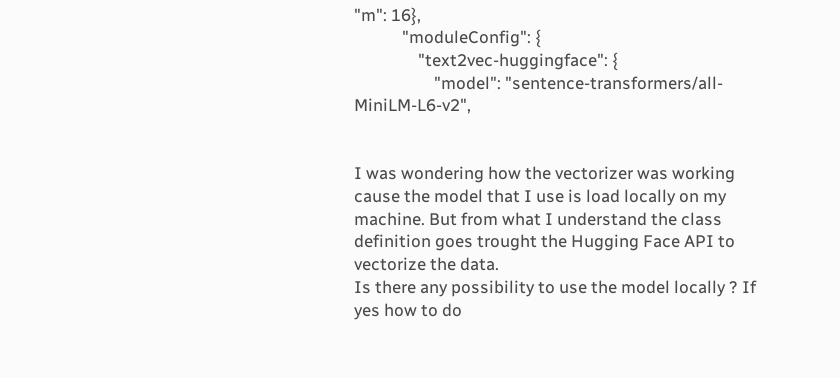"m": 16},
            "moduleConfig": {
                "text2vec-huggingface": {
                    "model": "sentence-transformers/all-MiniLM-L6-v2",


I was wondering how the vectorizer was working cause the model that I use is load locally on my machine. But from what I understand the class definition goes trought the Hugging Face API to vectorize the data.
Is there any possibility to use the model locally ? If yes how to do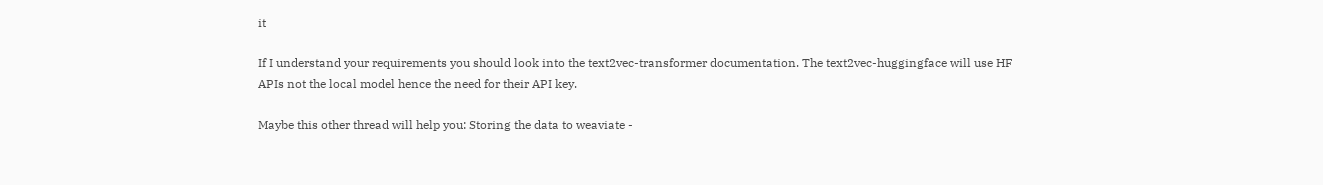it

If I understand your requirements you should look into the text2vec-transformer documentation. The text2vec-huggingface will use HF APIs not the local model hence the need for their API key.

Maybe this other thread will help you: Storing the data to weaviate -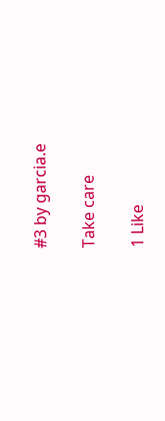#3 by garcia.e

Take care

1 Like